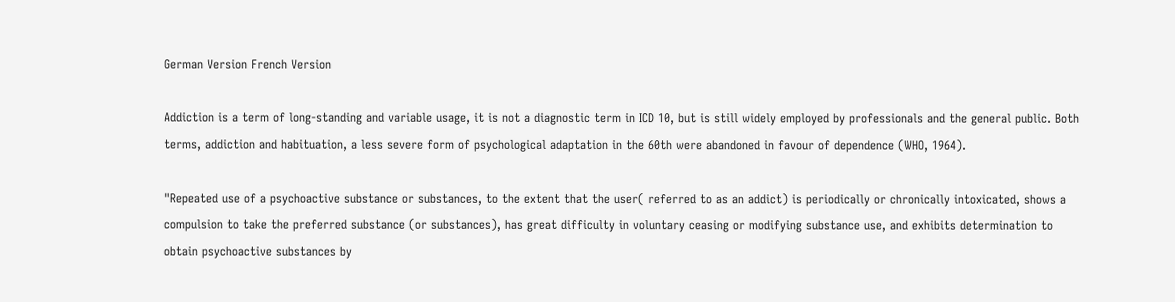German Version French Version

Addiction is a term of long-standing and variable usage, it is not a diagnostic term in ICD 10, but is still widely employed by professionals and the general public. Both terms, addiction and habituation, a less severe form of psychological adaptation in the 60th were abandoned in favour of dependence (WHO, 1964).

"Repeated use of a psychoactive substance or substances, to the extent that the user( referred to as an addict) is periodically or chronically intoxicated, shows a compulsion to take the preferred substance (or substances), has great difficulty in voluntary ceasing or modifying substance use, and exhibits determination to obtain psychoactive substances by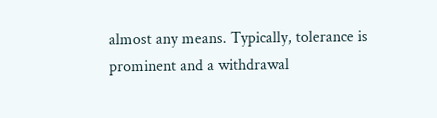almost any means. Typically, tolerance is prominent and a withdrawal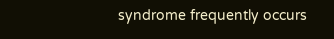syndrome frequently occurs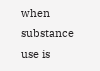when substance use is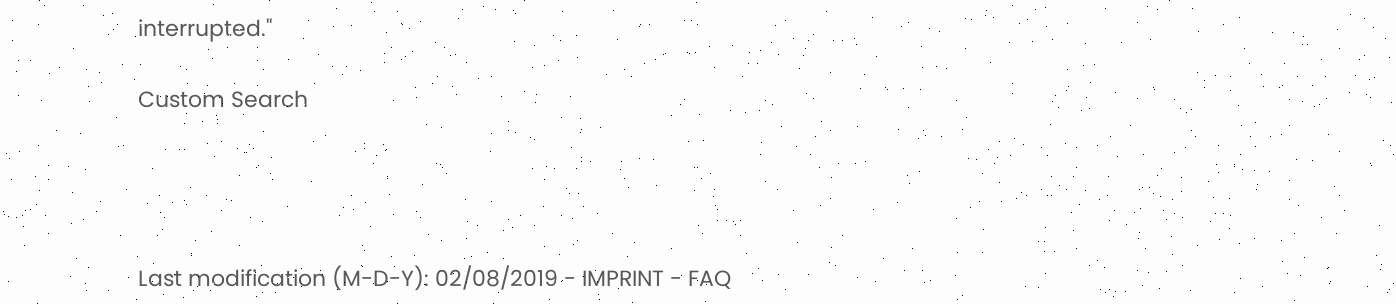interrupted."

Custom Search




Last modification (M-D-Y): 02/08/2019 - IMPRINT - FAQ